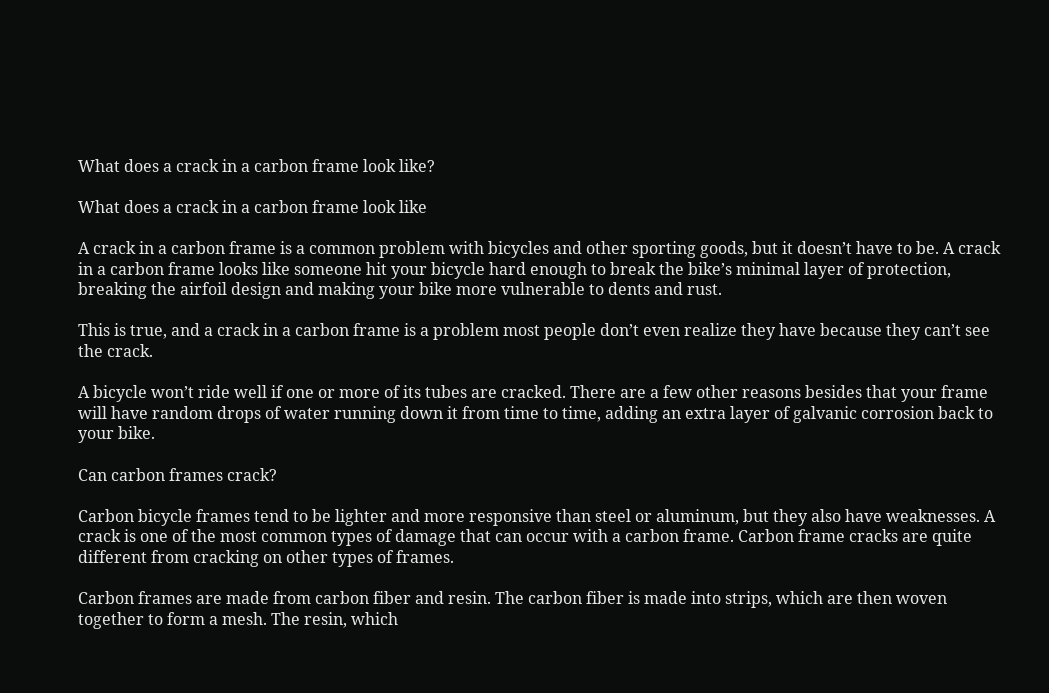What does a crack in a carbon frame look like?

What does a crack in a carbon frame look like

A crack in a carbon frame is a common problem with bicycles and other sporting goods, but it doesn’t have to be. A crack in a carbon frame looks like someone hit your bicycle hard enough to break the bike’s minimal layer of protection, breaking the airfoil design and making your bike more vulnerable to dents and rust.

This is true, and a crack in a carbon frame is a problem most people don’t even realize they have because they can’t see the crack.

A bicycle won’t ride well if one or more of its tubes are cracked. There are a few other reasons besides that your frame will have random drops of water running down it from time to time, adding an extra layer of galvanic corrosion back to your bike.

Can carbon frames crack?

Carbon bicycle frames tend to be lighter and more responsive than steel or aluminum, but they also have weaknesses. A crack is one of the most common types of damage that can occur with a carbon frame. Carbon frame cracks are quite different from cracking on other types of frames.

Carbon frames are made from carbon fiber and resin. The carbon fiber is made into strips, which are then woven together to form a mesh. The resin, which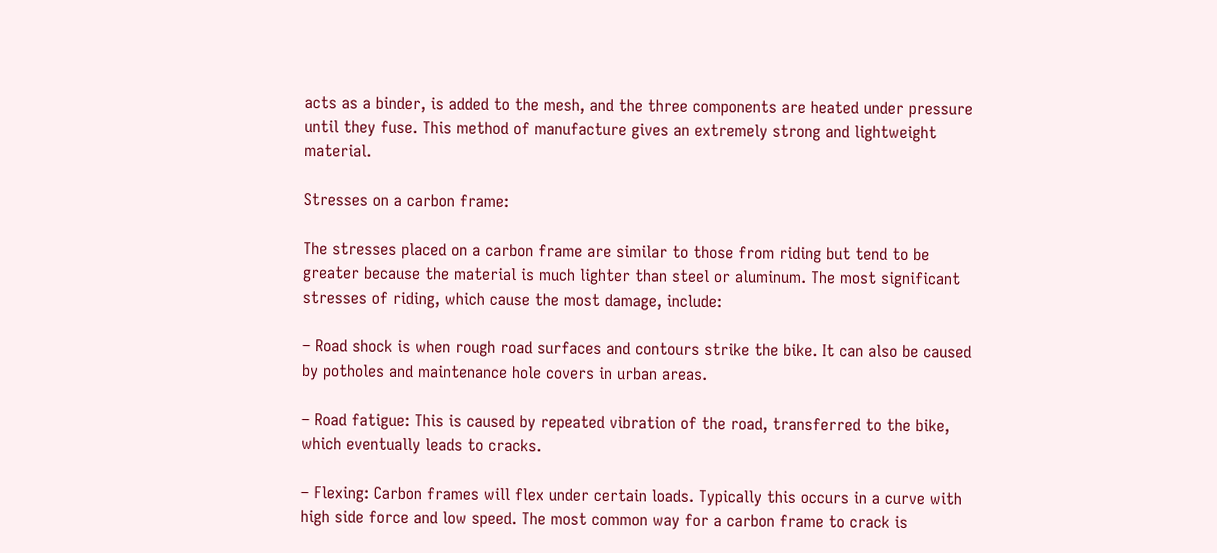acts as a binder, is added to the mesh, and the three components are heated under pressure until they fuse. This method of manufacture gives an extremely strong and lightweight material.

Stresses on a carbon frame:

The stresses placed on a carbon frame are similar to those from riding but tend to be greater because the material is much lighter than steel or aluminum. The most significant stresses of riding, which cause the most damage, include:

– Road shock is when rough road surfaces and contours strike the bike. It can also be caused by potholes and maintenance hole covers in urban areas.

– Road fatigue: This is caused by repeated vibration of the road, transferred to the bike, which eventually leads to cracks.

– Flexing: Carbon frames will flex under certain loads. Typically this occurs in a curve with high side force and low speed. The most common way for a carbon frame to crack is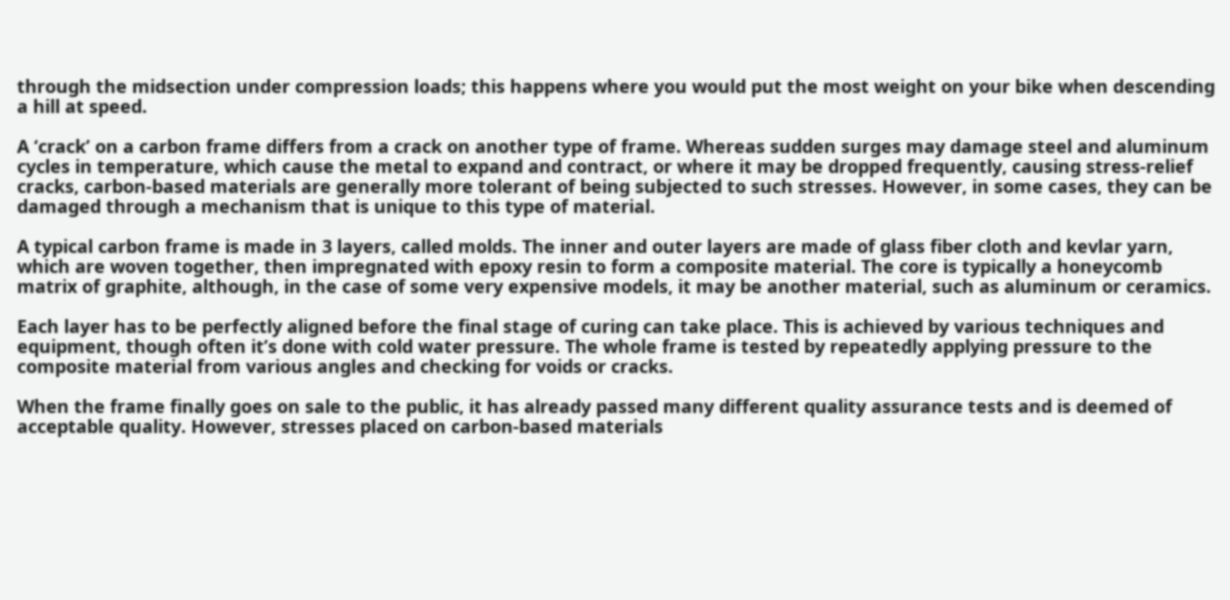through the midsection under compression loads; this happens where you would put the most weight on your bike when descending a hill at speed.

A ‘crack’ on a carbon frame differs from a crack on another type of frame. Whereas sudden surges may damage steel and aluminum cycles in temperature, which cause the metal to expand and contract, or where it may be dropped frequently, causing stress-relief cracks, carbon-based materials are generally more tolerant of being subjected to such stresses. However, in some cases, they can be damaged through a mechanism that is unique to this type of material.

A typical carbon frame is made in 3 layers, called molds. The inner and outer layers are made of glass fiber cloth and kevlar yarn, which are woven together, then impregnated with epoxy resin to form a composite material. The core is typically a honeycomb matrix of graphite, although, in the case of some very expensive models, it may be another material, such as aluminum or ceramics.

Each layer has to be perfectly aligned before the final stage of curing can take place. This is achieved by various techniques and equipment, though often it’s done with cold water pressure. The whole frame is tested by repeatedly applying pressure to the composite material from various angles and checking for voids or cracks.

When the frame finally goes on sale to the public, it has already passed many different quality assurance tests and is deemed of acceptable quality. However, stresses placed on carbon-based materials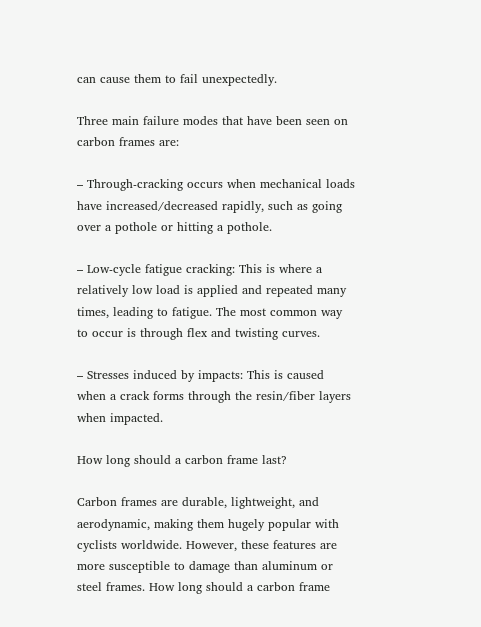can cause them to fail unexpectedly.

Three main failure modes that have been seen on carbon frames are:

– Through-cracking occurs when mechanical loads have increased/decreased rapidly, such as going over a pothole or hitting a pothole.

– Low-cycle fatigue cracking: This is where a relatively low load is applied and repeated many times, leading to fatigue. The most common way to occur is through flex and twisting curves.

– Stresses induced by impacts: This is caused when a crack forms through the resin/fiber layers when impacted.

How long should a carbon frame last?

Carbon frames are durable, lightweight, and aerodynamic, making them hugely popular with cyclists worldwide. However, these features are more susceptible to damage than aluminum or steel frames. How long should a carbon frame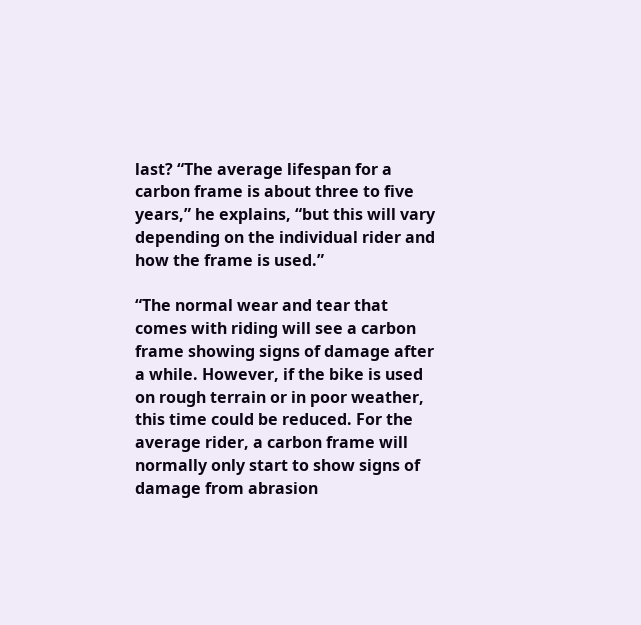last? “The average lifespan for a carbon frame is about three to five years,” he explains, “but this will vary depending on the individual rider and how the frame is used.”

“The normal wear and tear that comes with riding will see a carbon frame showing signs of damage after a while. However, if the bike is used on rough terrain or in poor weather, this time could be reduced. For the average rider, a carbon frame will normally only start to show signs of damage from abrasion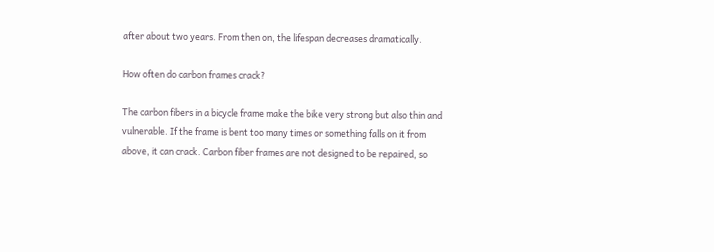after about two years. From then on, the lifespan decreases dramatically.

How often do carbon frames crack?

The carbon fibers in a bicycle frame make the bike very strong but also thin and vulnerable. If the frame is bent too many times or something falls on it from above, it can crack. Carbon fiber frames are not designed to be repaired, so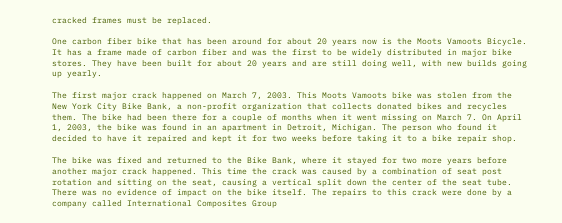cracked frames must be replaced.

One carbon fiber bike that has been around for about 20 years now is the Moots Vamoots Bicycle. It has a frame made of carbon fiber and was the first to be widely distributed in major bike stores. They have been built for about 20 years and are still doing well, with new builds going up yearly.

The first major crack happened on March 7, 2003. This Moots Vamoots bike was stolen from the New York City Bike Bank, a non-profit organization that collects donated bikes and recycles them. The bike had been there for a couple of months when it went missing on March 7. On April 1, 2003, the bike was found in an apartment in Detroit, Michigan. The person who found it decided to have it repaired and kept it for two weeks before taking it to a bike repair shop.

The bike was fixed and returned to the Bike Bank, where it stayed for two more years before another major crack happened. This time the crack was caused by a combination of seat post rotation and sitting on the seat, causing a vertical split down the center of the seat tube. There was no evidence of impact on the bike itself. The repairs to this crack were done by a company called International Composites Group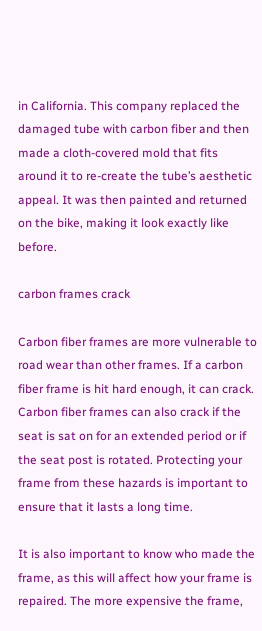in California. This company replaced the damaged tube with carbon fiber and then made a cloth-covered mold that fits around it to re-create the tube’s aesthetic appeal. It was then painted and returned on the bike, making it look exactly like before.

carbon frames crack

Carbon fiber frames are more vulnerable to road wear than other frames. If a carbon fiber frame is hit hard enough, it can crack. Carbon fiber frames can also crack if the seat is sat on for an extended period or if the seat post is rotated. Protecting your frame from these hazards is important to ensure that it lasts a long time.

It is also important to know who made the frame, as this will affect how your frame is repaired. The more expensive the frame,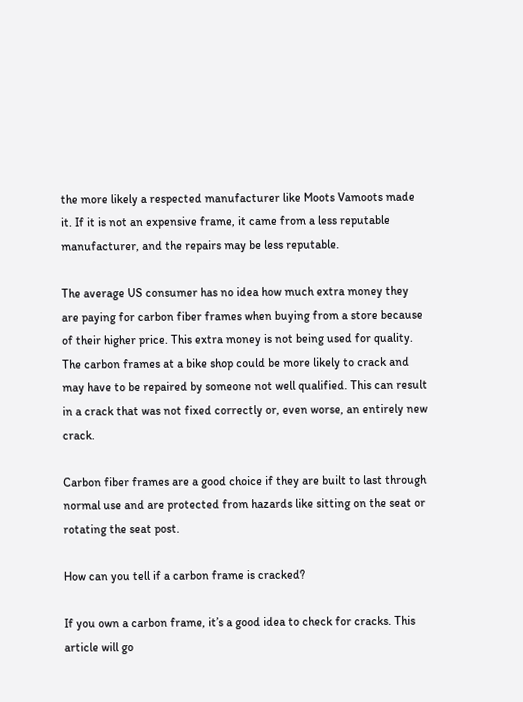the more likely a respected manufacturer like Moots Vamoots made it. If it is not an expensive frame, it came from a less reputable manufacturer, and the repairs may be less reputable.

The average US consumer has no idea how much extra money they are paying for carbon fiber frames when buying from a store because of their higher price. This extra money is not being used for quality. The carbon frames at a bike shop could be more likely to crack and may have to be repaired by someone not well qualified. This can result in a crack that was not fixed correctly or, even worse, an entirely new crack.

Carbon fiber frames are a good choice if they are built to last through normal use and are protected from hazards like sitting on the seat or rotating the seat post.

How can you tell if a carbon frame is cracked?

If you own a carbon frame, it’s a good idea to check for cracks. This article will go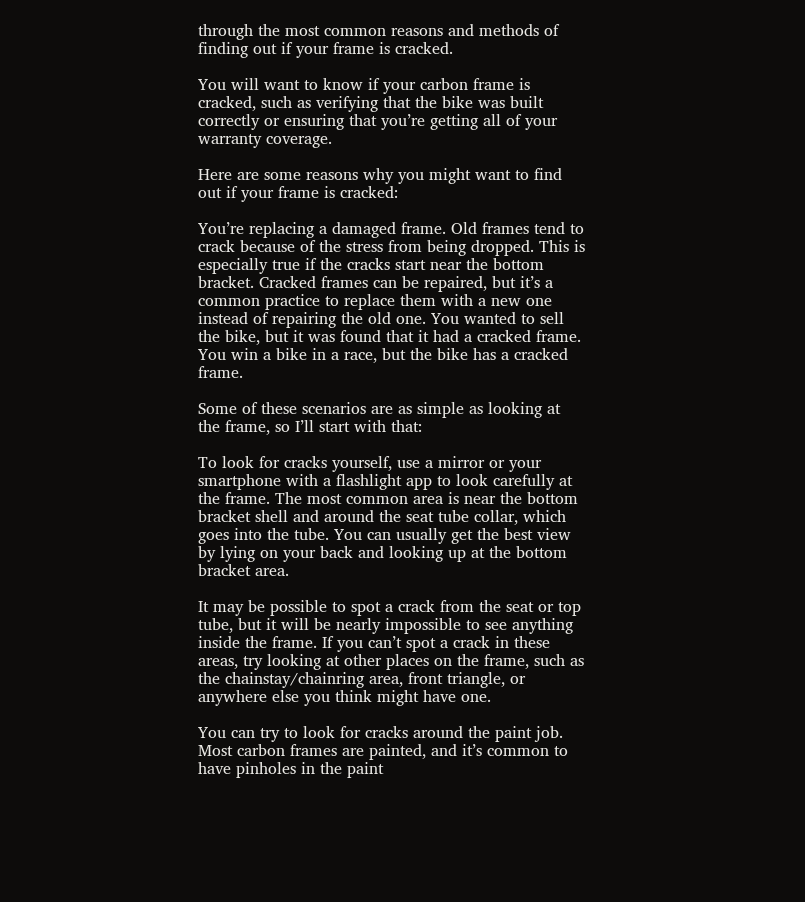through the most common reasons and methods of finding out if your frame is cracked.

You will want to know if your carbon frame is cracked, such as verifying that the bike was built correctly or ensuring that you’re getting all of your warranty coverage.

Here are some reasons why you might want to find out if your frame is cracked:

You’re replacing a damaged frame. Old frames tend to crack because of the stress from being dropped. This is especially true if the cracks start near the bottom bracket. Cracked frames can be repaired, but it’s a common practice to replace them with a new one instead of repairing the old one. You wanted to sell the bike, but it was found that it had a cracked frame. You win a bike in a race, but the bike has a cracked frame.

Some of these scenarios are as simple as looking at the frame, so I’ll start with that:

To look for cracks yourself, use a mirror or your smartphone with a flashlight app to look carefully at the frame. The most common area is near the bottom bracket shell and around the seat tube collar, which goes into the tube. You can usually get the best view by lying on your back and looking up at the bottom bracket area.

It may be possible to spot a crack from the seat or top tube, but it will be nearly impossible to see anything inside the frame. If you can’t spot a crack in these areas, try looking at other places on the frame, such as the chainstay/chainring area, front triangle, or anywhere else you think might have one.

You can try to look for cracks around the paint job. Most carbon frames are painted, and it’s common to have pinholes in the paint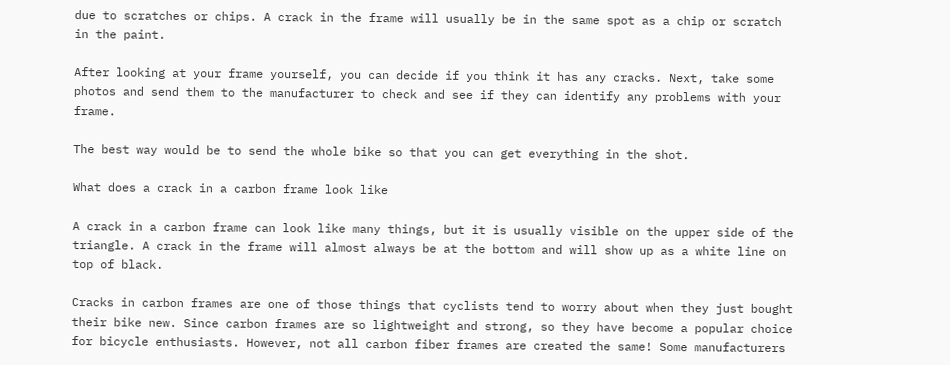due to scratches or chips. A crack in the frame will usually be in the same spot as a chip or scratch in the paint.

After looking at your frame yourself, you can decide if you think it has any cracks. Next, take some photos and send them to the manufacturer to check and see if they can identify any problems with your frame.

The best way would be to send the whole bike so that you can get everything in the shot.

What does a crack in a carbon frame look like

A crack in a carbon frame can look like many things, but it is usually visible on the upper side of the triangle. A crack in the frame will almost always be at the bottom and will show up as a white line on top of black.

Cracks in carbon frames are one of those things that cyclists tend to worry about when they just bought their bike new. Since carbon frames are so lightweight and strong, so they have become a popular choice for bicycle enthusiasts. However, not all carbon fiber frames are created the same! Some manufacturers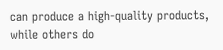can produce a high-quality products, while others do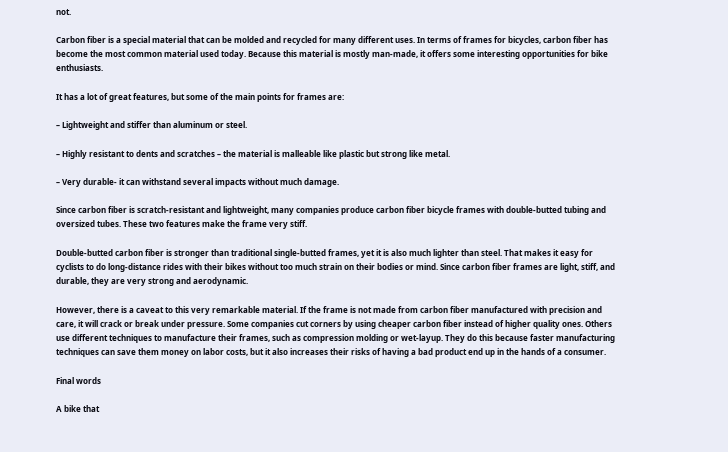not.

Carbon fiber is a special material that can be molded and recycled for many different uses. In terms of frames for bicycles, carbon fiber has become the most common material used today. Because this material is mostly man-made, it offers some interesting opportunities for bike enthusiasts.

It has a lot of great features, but some of the main points for frames are:

– Lightweight and stiffer than aluminum or steel.

– Highly resistant to dents and scratches – the material is malleable like plastic but strong like metal.

– Very durable- it can withstand several impacts without much damage.

Since carbon fiber is scratch-resistant and lightweight, many companies produce carbon fiber bicycle frames with double-butted tubing and oversized tubes. These two features make the frame very stiff.

Double-butted carbon fiber is stronger than traditional single-butted frames, yet it is also much lighter than steel. That makes it easy for cyclists to do long-distance rides with their bikes without too much strain on their bodies or mind. Since carbon fiber frames are light, stiff, and durable, they are very strong and aerodynamic.

However, there is a caveat to this very remarkable material. If the frame is not made from carbon fiber manufactured with precision and care, it will crack or break under pressure. Some companies cut corners by using cheaper carbon fiber instead of higher quality ones. Others use different techniques to manufacture their frames, such as compression molding or wet-layup. They do this because faster manufacturing techniques can save them money on labor costs, but it also increases their risks of having a bad product end up in the hands of a consumer.

Final words

A bike that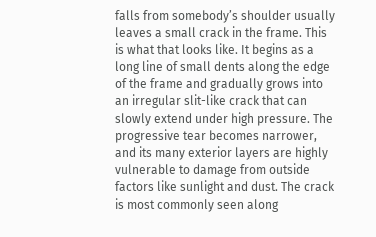falls from somebody’s shoulder usually leaves a small crack in the frame. This is what that looks like. It begins as a long line of small dents along the edge of the frame and gradually grows into an irregular slit-like crack that can slowly extend under high pressure. The progressive tear becomes narrower, and its many exterior layers are highly vulnerable to damage from outside factors like sunlight and dust. The crack is most commonly seen along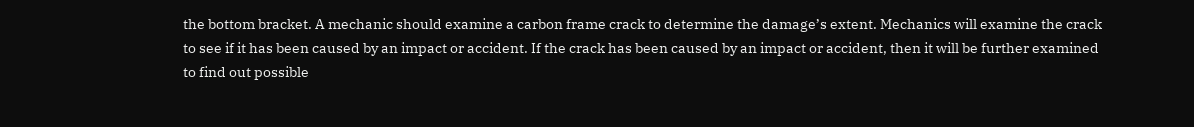the bottom bracket. A mechanic should examine a carbon frame crack to determine the damage’s extent. Mechanics will examine the crack to see if it has been caused by an impact or accident. If the crack has been caused by an impact or accident, then it will be further examined to find out possible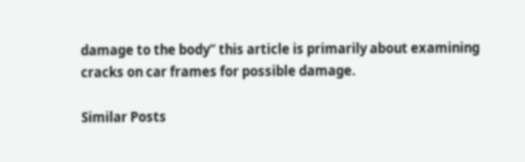damage to the body” this article is primarily about examining cracks on car frames for possible damage.

Similar Posts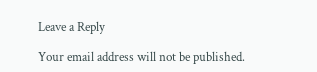Leave a Reply

Your email address will not be published.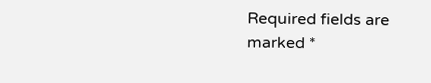Required fields are marked *